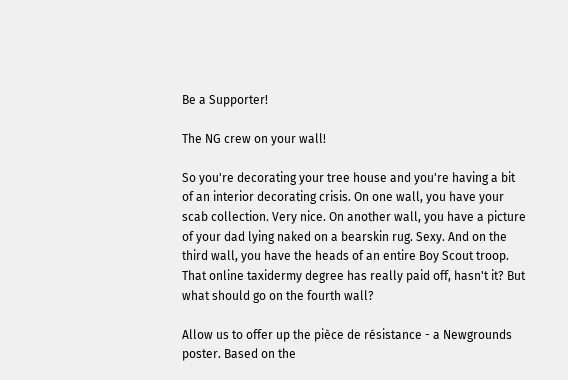Be a Supporter!

The NG crew on your wall!

So you're decorating your tree house and you're having a bit of an interior decorating crisis. On one wall, you have your scab collection. Very nice. On another wall, you have a picture of your dad lying naked on a bearskin rug. Sexy. And on the third wall, you have the heads of an entire Boy Scout troop. That online taxidermy degree has really paid off, hasn't it? But what should go on the fourth wall?

Allow us to offer up the pièce de résistance - a Newgrounds poster. Based on the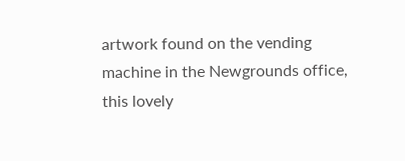artwork found on the vending machine in the Newgrounds office, this lovely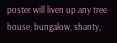poster will liven up any tree house, bungalow, shanty,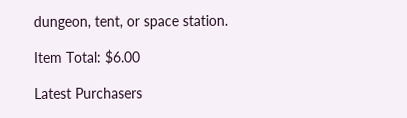dungeon, tent, or space station.

Item Total: $6.00

Latest Purchasers